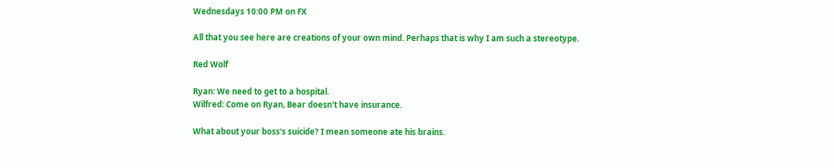Wednesdays 10:00 PM on FX

All that you see here are creations of your own mind. Perhaps that is why I am such a stereotype.

Red Wolf

Ryan: We need to get to a hospital.
Wilfred: Come on Ryan, Bear doesn't have insurance.

What about your boss's suicide? I mean someone ate his brains.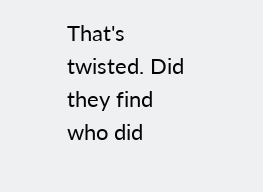That's twisted. Did they find who did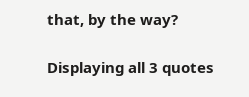that, by the way?

Displaying all 3 quotes